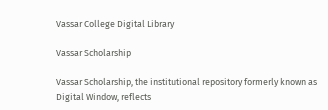Vassar College Digital Library

Vassar Scholarship

Vassar Scholarship, the institutional repository formerly known as Digital Window, reflects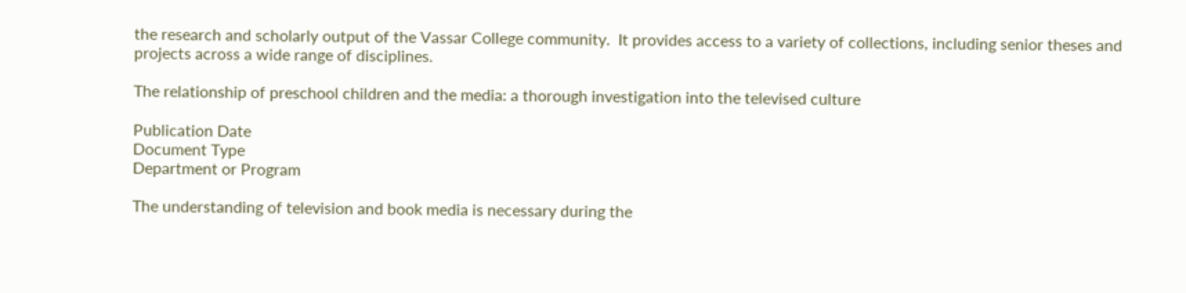the research and scholarly output of the Vassar College community.  It provides access to a variety of collections, including senior theses and projects across a wide range of disciplines.

The relationship of preschool children and the media: a thorough investigation into the televised culture

Publication Date
Document Type
Department or Program

The understanding of television and book media is necessary during the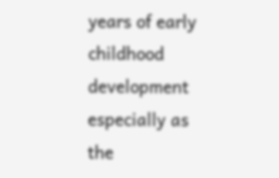years of early childhood development especially as the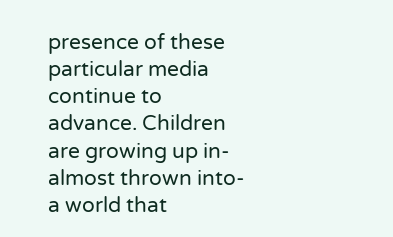presence of these particular media continue to advance. Children are growing up in-almost thrown into- a world that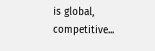is global, competitive...